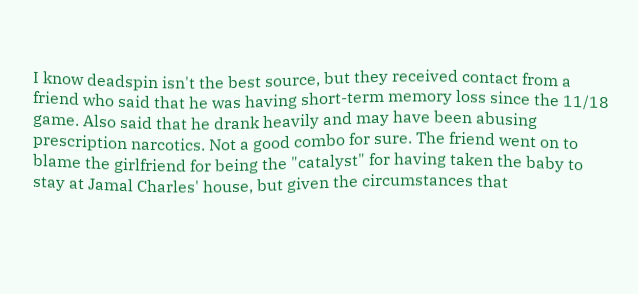I know deadspin isn't the best source, but they received contact from a friend who said that he was having short-term memory loss since the 11/18 game. Also said that he drank heavily and may have been abusing prescription narcotics. Not a good combo for sure. The friend went on to blame the girlfriend for being the "catalyst" for having taken the baby to stay at Jamal Charles' house, but given the circumstances that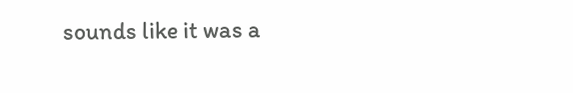sounds like it was a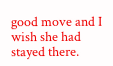good move and I wish she had stayed there.